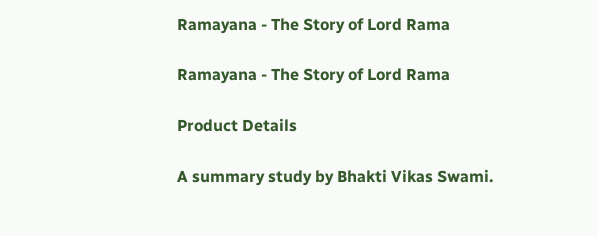Ramayana - The Story of Lord Rama

Ramayana - The Story of Lord Rama

Product Details

A summary study by Bhakti Vikas Swami.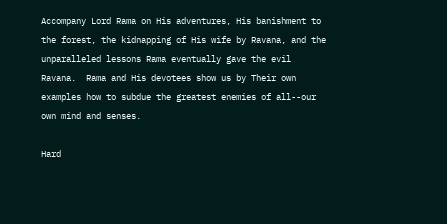Accompany Lord Rama on His adventures, His banishment to the forest, the kidnapping of His wife by Ravana, and the unparalleled lessons Rama eventually gave the evil Ravana.  Rama and His devotees show us by Their own examples how to subdue the greatest enemies of all--our own mind and senses.

Hard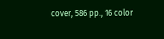cover, 586 pp., 16 color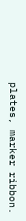plates, marker ribbon.